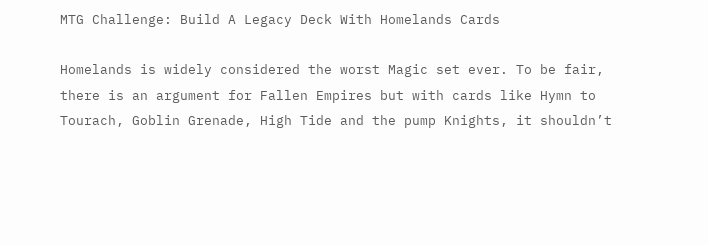MTG Challenge: Build A Legacy Deck With Homelands Cards

Homelands is widely considered the worst Magic set ever. To be fair, there is an argument for Fallen Empires but with cards like Hymn to Tourach, Goblin Grenade, High Tide and the pump Knights, it shouldn’t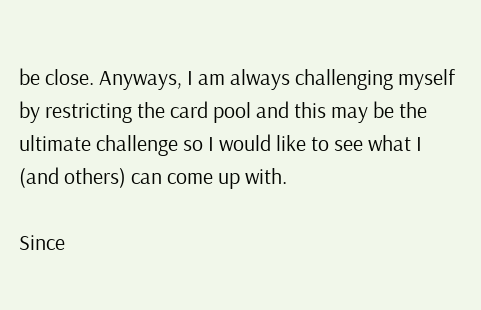be close. Anyways, I am always challenging myself by restricting the card pool and this may be the ultimate challenge so I would like to see what I (and others) can come up with.

Since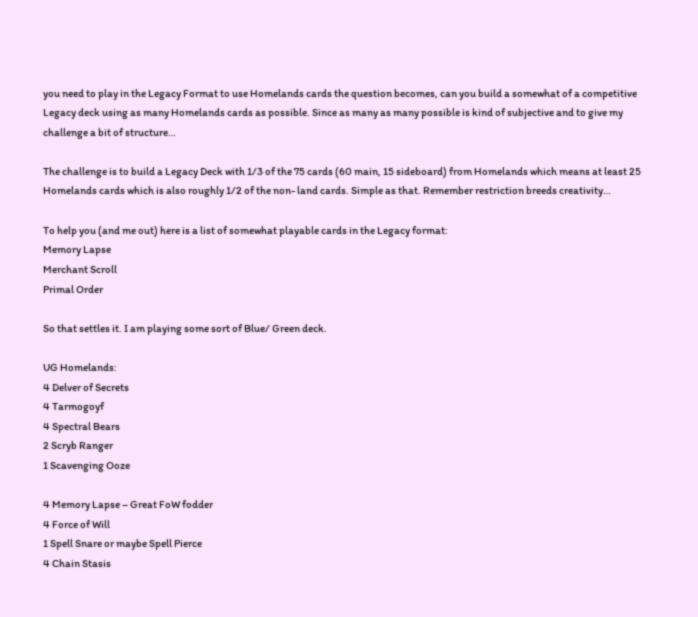you need to play in the Legacy Format to use Homelands cards the question becomes, can you build a somewhat of a competitive Legacy deck using as many Homelands cards as possible. Since as many as many possible is kind of subjective and to give my challenge a bit of structure…

The challenge is to build a Legacy Deck with 1/3 of the 75 cards (60 main, 15 sideboard) from Homelands which means at least 25 Homelands cards which is also roughly 1/2 of the non- land cards. Simple as that. Remember restriction breeds creativity…

To help you (and me out) here is a list of somewhat playable cards in the Legacy format:
Memory Lapse
Merchant Scroll
Primal Order

So that settles it. I am playing some sort of Blue/ Green deck.

UG Homelands:
4 Delver of Secrets
4 Tarmogoyf
4 Spectral Bears
2 Scryb Ranger
1 Scavenging Ooze

4 Memory Lapse – Great FoW fodder
4 Force of Will
1 Spell Snare or maybe Spell Pierce
4 Chain Stasis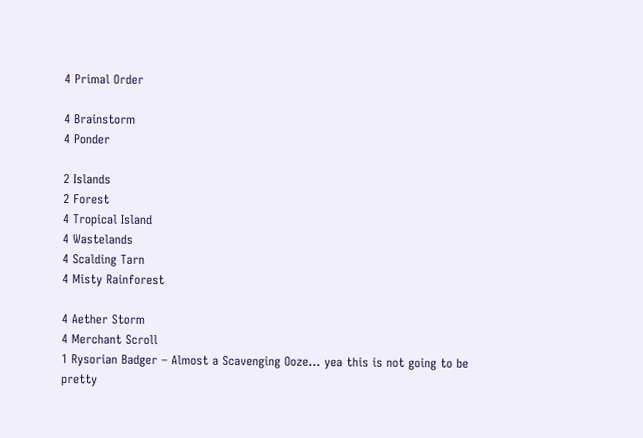4 Primal Order

4 Brainstorm
4 Ponder

2 Islands
2 Forest
4 Tropical Island
4 Wastelands
4 Scalding Tarn
4 Misty Rainforest

4 Aether Storm
4 Merchant Scroll
1 Rysorian Badger – Almost a Scavenging Ooze… yea this is not going to be pretty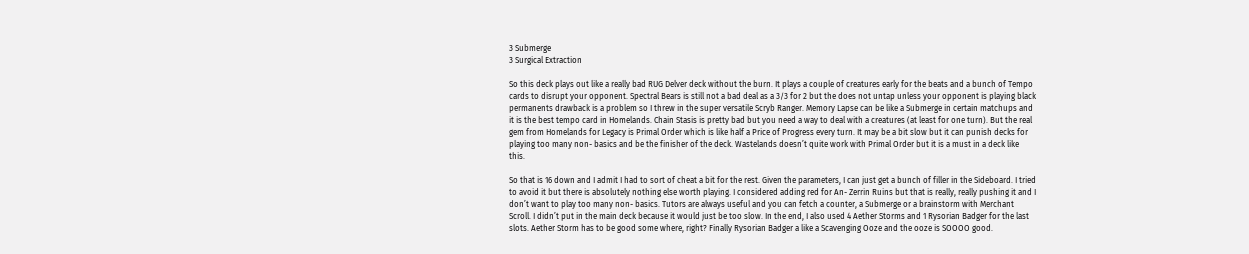3 Submerge
3 Surgical Extraction

So this deck plays out like a really bad RUG Delver deck without the burn. It plays a couple of creatures early for the beats and a bunch of Tempo cards to disrupt your opponent. Spectral Bears is still not a bad deal as a 3/3 for 2 but the does not untap unless your opponent is playing black permanents drawback is a problem so I threw in the super versatile Scryb Ranger. Memory Lapse can be like a Submerge in certain matchups and it is the best tempo card in Homelands. Chain Stasis is pretty bad but you need a way to deal with a creatures (at least for one turn). But the real gem from Homelands for Legacy is Primal Order which is like half a Price of Progress every turn. It may be a bit slow but it can punish decks for playing too many non- basics and be the finisher of the deck. Wastelands doesn’t quite work with Primal Order but it is a must in a deck like this.

So that is 16 down and I admit I had to sort of cheat a bit for the rest. Given the parameters, I can just get a bunch of filler in the Sideboard. I tried to avoid it but there is absolutely nothing else worth playing. I considered adding red for An- Zerrin Ruins but that is really, really pushing it and I don’t want to play too many non- basics. Tutors are always useful and you can fetch a counter, a Submerge or a brainstorm with Merchant Scroll. I didn’t put in the main deck because it would just be too slow. In the end, I also used 4 Aether Storms and 1 Rysorian Badger for the last slots. Aether Storm has to be good some where, right? Finally Rysorian Badger a like a Scavenging Ooze and the ooze is SOOOO good.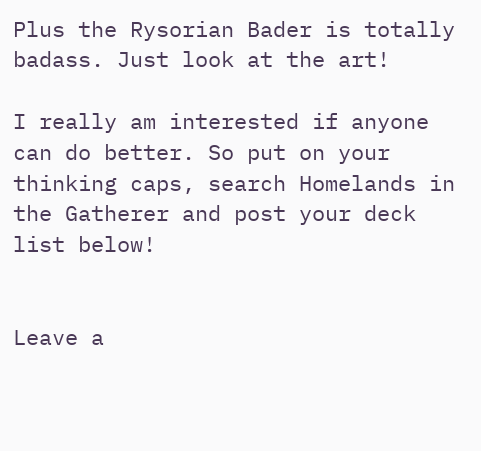Plus the Rysorian Bader is totally badass. Just look at the art!

I really am interested if anyone can do better. So put on your thinking caps, search Homelands in the Gatherer and post your deck list below!


Leave a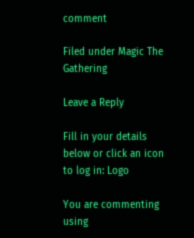comment

Filed under Magic The Gathering

Leave a Reply

Fill in your details below or click an icon to log in: Logo

You are commenting using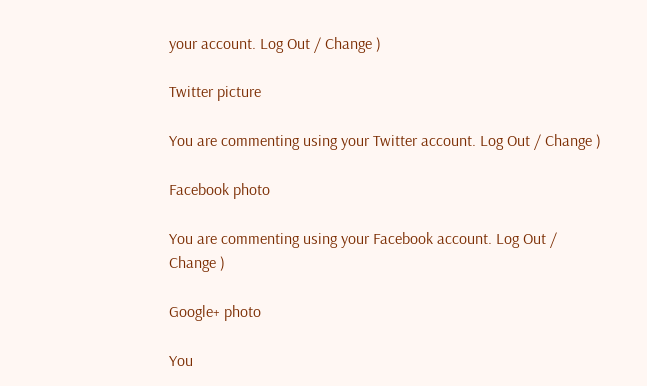your account. Log Out / Change )

Twitter picture

You are commenting using your Twitter account. Log Out / Change )

Facebook photo

You are commenting using your Facebook account. Log Out / Change )

Google+ photo

You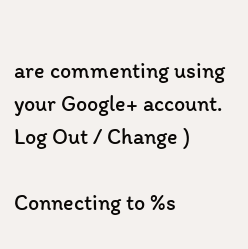are commenting using your Google+ account. Log Out / Change )

Connecting to %s